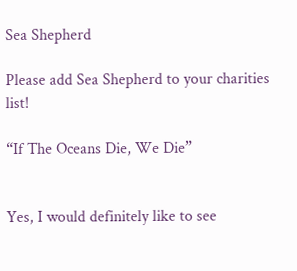Sea Shepherd

Please add Sea Shepherd to your charities list!

“If The Oceans Die, We Die”


Yes, I would definitely like to see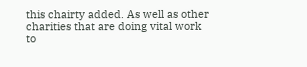this chairty added. As well as other charities that are doing vital work to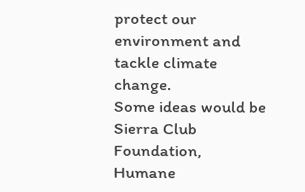protect our environment and tackle climate change.
Some ideas would be Sierra Club Foundation, Humane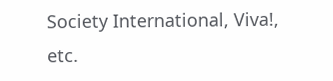Society International, Viva!, etc.